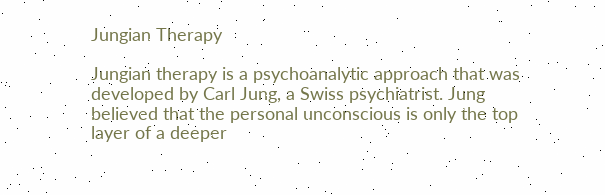Jungian Therapy

Jungian therapy is a psychoanalytic approach that was developed by Carl Jung, a Swiss psychiatrist. Jung believed that the personal unconscious is only the top layer of a deeper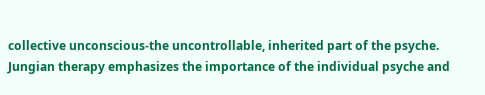collective unconscious-the uncontrollable, inherited part of the psyche. Jungian therapy emphasizes the importance of the individual psyche and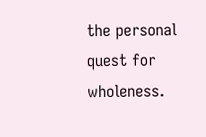the personal quest for wholeness.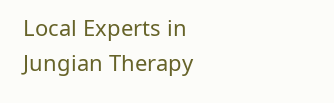Local Experts in Jungian Therapy